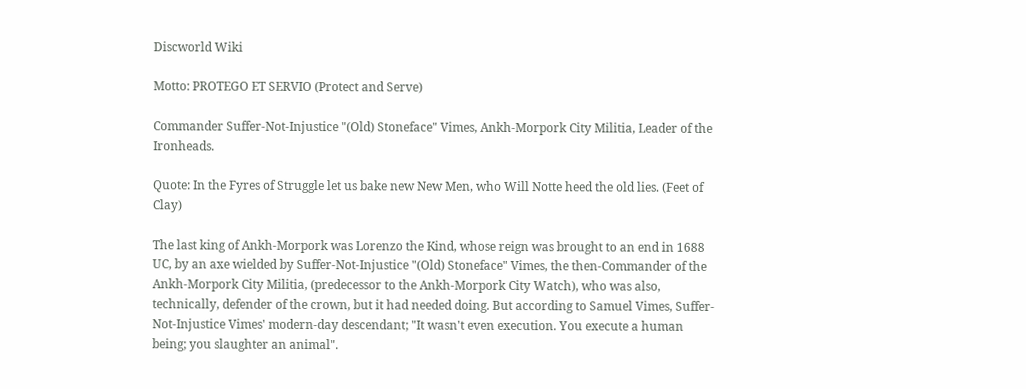Discworld Wiki

Motto: PROTEGO ET SERVIO (Protect and Serve)

Commander Suffer-Not-Injustice "(Old) Stoneface" Vimes, Ankh-Morpork City Militia, Leader of the Ironheads.

Quote: In the Fyres of Struggle let us bake new New Men, who Will Notte heed the old lies. (Feet of Clay)

The last king of Ankh-Morpork was Lorenzo the Kind, whose reign was brought to an end in 1688 UC, by an axe wielded by Suffer-Not-Injustice "(Old) Stoneface" Vimes, the then-Commander of the Ankh-Morpork City Militia, (predecessor to the Ankh-Morpork City Watch), who was also, technically, defender of the crown, but it had needed doing. But according to Samuel Vimes, Suffer-Not-Injustice Vimes' modern-day descendant; "It wasn't even execution. You execute a human being; you slaughter an animal".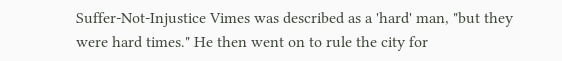Suffer-Not-Injustice Vimes was described as a 'hard' man, "but they were hard times." He then went on to rule the city for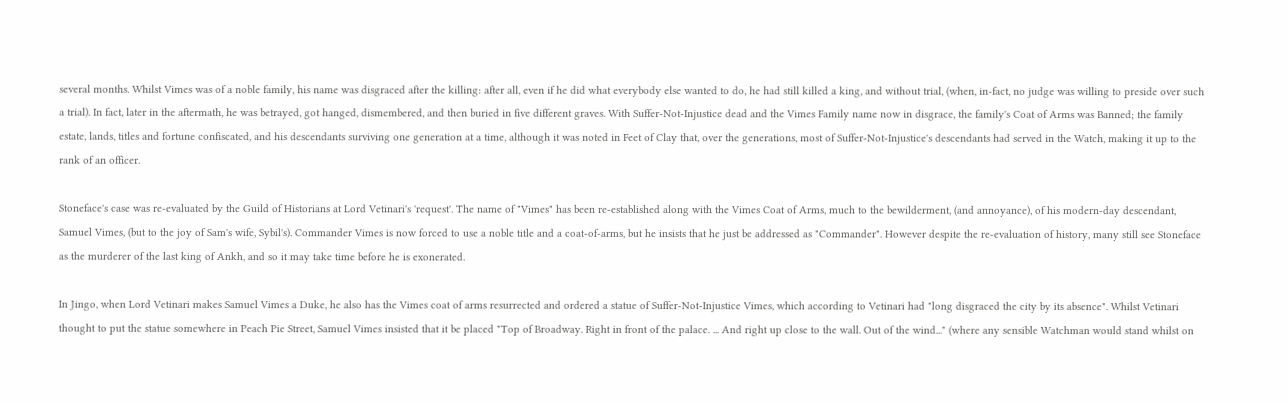several months. Whilst Vimes was of a noble family, his name was disgraced after the killing: after all, even if he did what everybody else wanted to do, he had still killed a king, and without trial, (when, in-fact, no judge was willing to preside over such a trial). In fact, later in the aftermath, he was betrayed, got hanged, dismembered, and then buried in five different graves. With Suffer-Not-Injustice dead and the Vimes Family name now in disgrace, the family's Coat of Arms was Banned; the family estate, lands, titles and fortune confiscated, and his descendants surviving one generation at a time, although it was noted in Feet of Clay that, over the generations, most of Suffer-Not-Injustice's descendants had served in the Watch, making it up to the rank of an officer.

Stoneface's case was re-evaluated by the Guild of Historians at Lord Vetinari's 'request'. The name of "Vimes" has been re-established along with the Vimes Coat of Arms, much to the bewilderment, (and annoyance), of his modern-day descendant, Samuel Vimes, (but to the joy of Sam's wife, Sybil's). Commander Vimes is now forced to use a noble title and a coat-of-arms, but he insists that he just be addressed as "Commander". However despite the re-evaluation of history, many still see Stoneface as the murderer of the last king of Ankh, and so it may take time before he is exonerated.

In Jingo, when Lord Vetinari makes Samuel Vimes a Duke, he also has the Vimes coat of arms resurrected and ordered a statue of Suffer-Not-Injustice Vimes, which according to Vetinari had "long disgraced the city by its absence". Whilst Vetinari thought to put the statue somewhere in Peach Pie Street, Samuel Vimes insisted that it be placed "Top of Broadway. Right in front of the palace. ... And right up close to the wall. Out of the wind..." (where any sensible Watchman would stand whilst on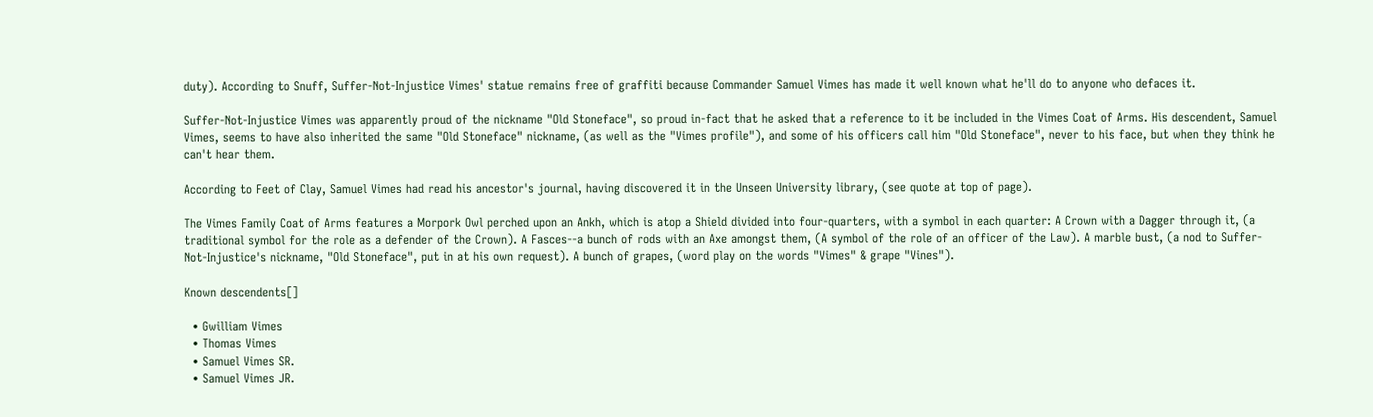duty). According to Snuff, Suffer-Not-Injustice Vimes' statue remains free of graffiti because Commander Samuel Vimes has made it well known what he'll do to anyone who defaces it.

Suffer-Not-Injustice Vimes was apparently proud of the nickname "Old Stoneface", so proud in-fact that he asked that a reference to it be included in the Vimes Coat of Arms. His descendent, Samuel Vimes, seems to have also inherited the same "Old Stoneface" nickname, (as well as the "Vimes profile"), and some of his officers call him "Old Stoneface", never to his face, but when they think he can't hear them.

According to Feet of Clay, Samuel Vimes had read his ancestor's journal, having discovered it in the Unseen University library, (see quote at top of page).

The Vimes Family Coat of Arms features a Morpork Owl perched upon an Ankh, which is atop a Shield divided into four-quarters, with a symbol in each quarter: A Crown with a Dagger through it, (a traditional symbol for the role as a defender of the Crown). A Fasces--a bunch of rods with an Axe amongst them, (A symbol of the role of an officer of the Law). A marble bust, (a nod to Suffer-Not-Injustice's nickname, "Old Stoneface", put in at his own request). A bunch of grapes, (word play on the words "Vimes" & grape "Vines").

Known descendents[]

  • Gwilliam Vimes
  • Thomas Vimes
  • Samuel Vimes SR.
  • Samuel Vimes JR.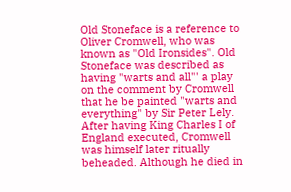Old Stoneface is a reference to Oliver Cromwell, who was known as "Old Ironsides". Old Stoneface was described as having "warts and all"' a play on the comment by Cromwell that he be painted "warts and everything" by Sir Peter Lely. After having King Charles I of England executed, Cromwell was himself later ritually beheaded. Although he died in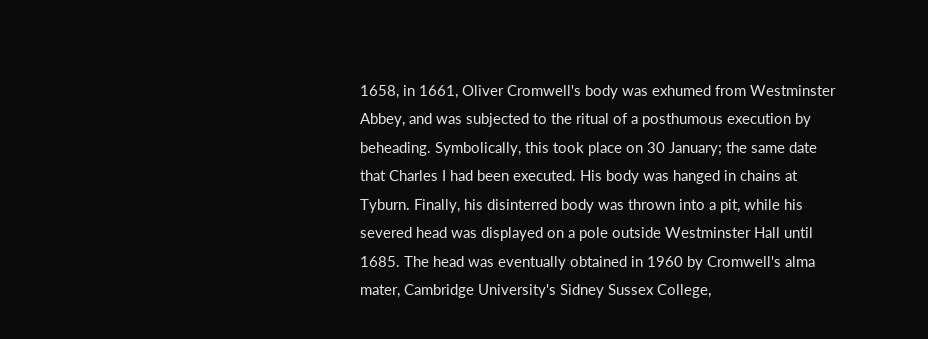1658, in 1661, Oliver Cromwell's body was exhumed from Westminster Abbey, and was subjected to the ritual of a posthumous execution by beheading. Symbolically, this took place on 30 January; the same date that Charles I had been executed. His body was hanged in chains at Tyburn. Finally, his disinterred body was thrown into a pit, while his severed head was displayed on a pole outside Westminster Hall until 1685. The head was eventually obtained in 1960 by Cromwell's alma mater, Cambridge University's Sidney Sussex College,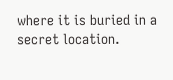where it is buried in a secret location.